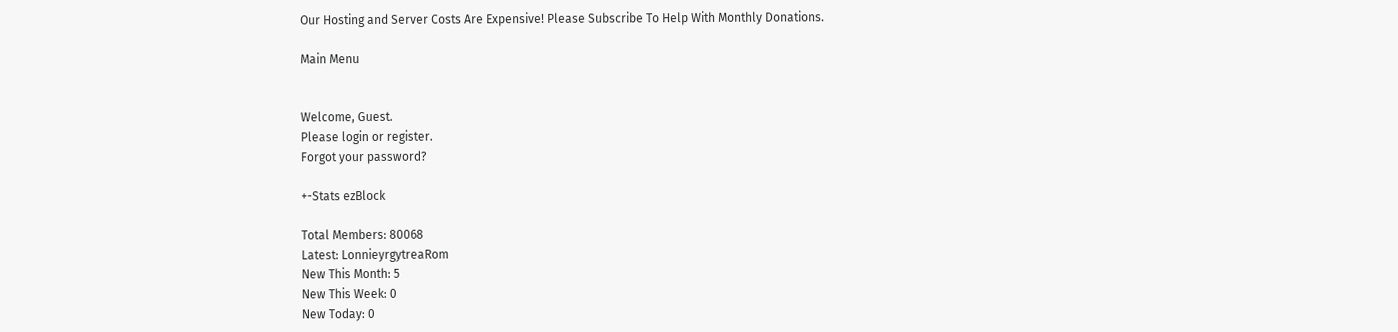Our Hosting and Server Costs Are Expensive! Please Subscribe To Help With Monthly Donations.

Main Menu


Welcome, Guest.
Please login or register.
Forgot your password?

+-Stats ezBlock

Total Members: 80068
Latest: LonnieyrgytreaRom
New This Month: 5
New This Week: 0
New Today: 0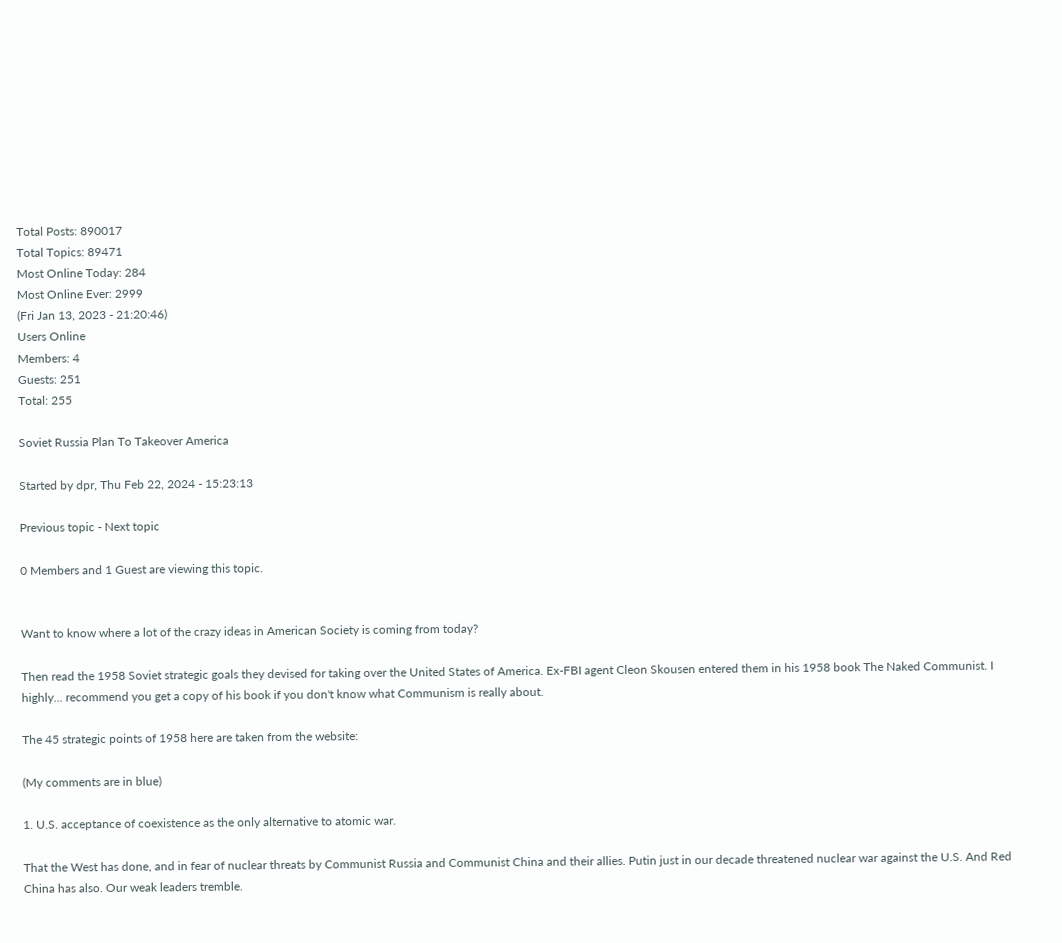Total Posts: 890017
Total Topics: 89471
Most Online Today: 284
Most Online Ever: 2999
(Fri Jan 13, 2023 - 21:20:46)
Users Online
Members: 4
Guests: 251
Total: 255

Soviet Russia Plan To Takeover America

Started by dpr, Thu Feb 22, 2024 - 15:23:13

Previous topic - Next topic

0 Members and 1 Guest are viewing this topic.


Want to know where a lot of the crazy ideas in American Society is coming from today?

Then read the 1958 Soviet strategic goals they devised for taking over the United States of America. Ex-FBI agent Cleon Skousen entered them in his 1958 book The Naked Communist. I highly... recommend you get a copy of his book if you don't know what Communism is really about.

The 45 strategic points of 1958 here are taken from the website:

(My comments are in blue)

1. U.S. acceptance of coexistence as the only alternative to atomic war.

That the West has done, and in fear of nuclear threats by Communist Russia and Communist China and their allies. Putin just in our decade threatened nuclear war against the U.S. And Red China has also. Our weak leaders tremble.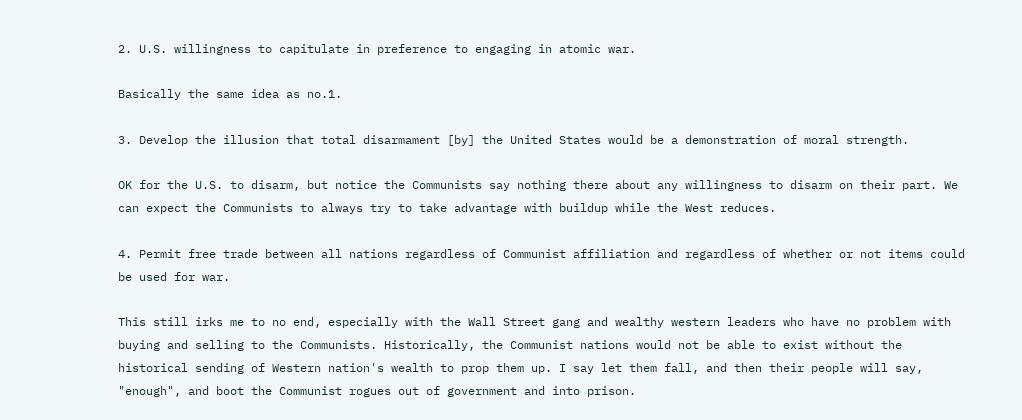2. U.S. willingness to capitulate in preference to engaging in atomic war.

Basically the same idea as no.1.

3. Develop the illusion that total disarmament [by] the United States would be a demonstration of moral strength.

OK for the U.S. to disarm, but notice the Communists say nothing there about any willingness to disarm on their part. We can expect the Communists to always try to take advantage with buildup while the West reduces.

4. Permit free trade between all nations regardless of Communist affiliation and regardless of whether or not items could be used for war.

This still irks me to no end, especially with the Wall Street gang and wealthy western leaders who have no problem with buying and selling to the Communists. Historically, the Communist nations would not be able to exist without the historical sending of Western nation's wealth to prop them up. I say let them fall, and then their people will say, "enough", and boot the Communist rogues out of government and into prison.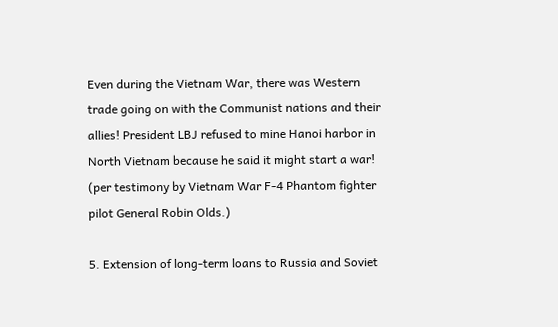Even during the Vietnam War, there was Western trade going on with the Communist nations and their allies! President LBJ refused to mine Hanoi harbor in North Vietnam because he said it might start a war! (per testimony by Vietnam War F-4 Phantom fighter pilot General Robin Olds.)

5. Extension of long-term loans to Russia and Soviet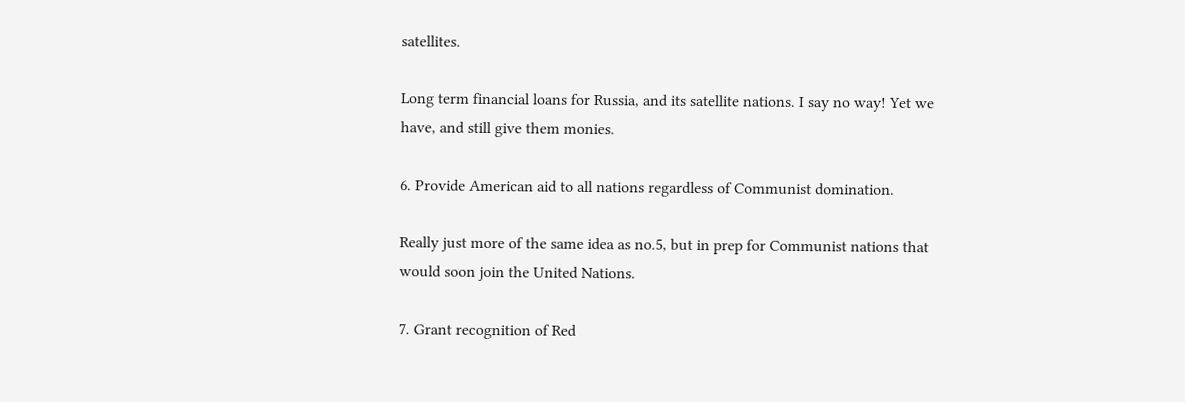satellites.

Long term financial loans for Russia, and its satellite nations. I say no way! Yet we have, and still give them monies.

6. Provide American aid to all nations regardless of Communist domination.

Really just more of the same idea as no.5, but in prep for Communist nations that would soon join the United Nations.

7. Grant recognition of Red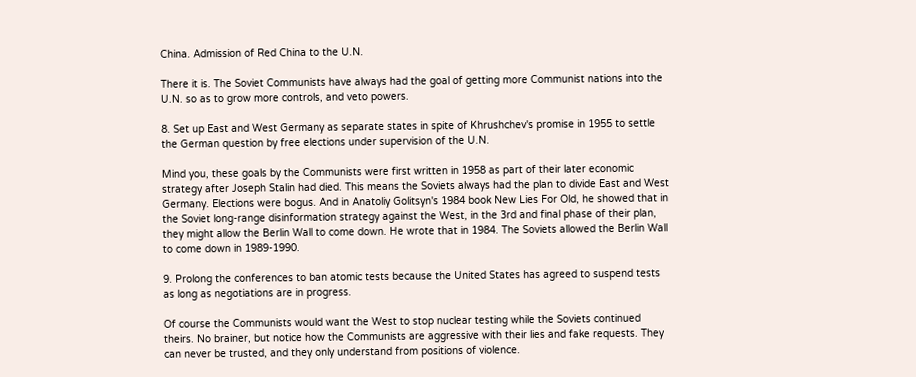China. Admission of Red China to the U.N.

There it is. The Soviet Communists have always had the goal of getting more Communist nations into the U.N. so as to grow more controls, and veto powers.

8. Set up East and West Germany as separate states in spite of Khrushchev's promise in 1955 to settle the German question by free elections under supervision of the U.N.

Mind you, these goals by the Communists were first written in 1958 as part of their later economic strategy after Joseph Stalin had died. This means the Soviets always had the plan to divide East and West Germany. Elections were bogus. And in Anatoliy Golitsyn's 1984 book New Lies For Old, he showed that in the Soviet long-range disinformation strategy against the West, in the 3rd and final phase of their plan, they might allow the Berlin Wall to come down. He wrote that in 1984. The Soviets allowed the Berlin Wall to come down in 1989-1990.

9. Prolong the conferences to ban atomic tests because the United States has agreed to suspend tests as long as negotiations are in progress.

Of course the Communists would want the West to stop nuclear testing while the Soviets continued theirs. No brainer, but notice how the Communists are aggressive with their lies and fake requests. They can never be trusted, and they only understand from positions of violence.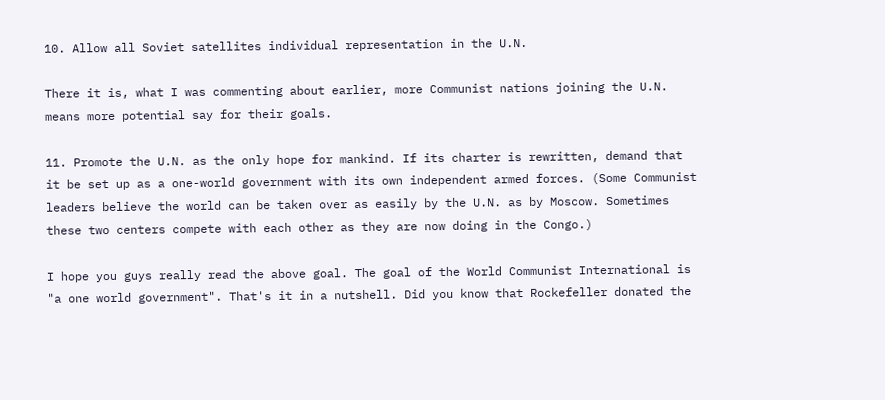10. Allow all Soviet satellites individual representation in the U.N.

There it is, what I was commenting about earlier, more Communist nations joining the U.N. means more potential say for their goals.

11. Promote the U.N. as the only hope for mankind. If its charter is rewritten, demand that it be set up as a one-world government with its own independent armed forces. (Some Communist leaders believe the world can be taken over as easily by the U.N. as by Moscow. Sometimes these two centers compete with each other as they are now doing in the Congo.)

I hope you guys really read the above goal. The goal of the World Communist International is "a one world government". That's it in a nutshell. Did you know that Rockefeller donated the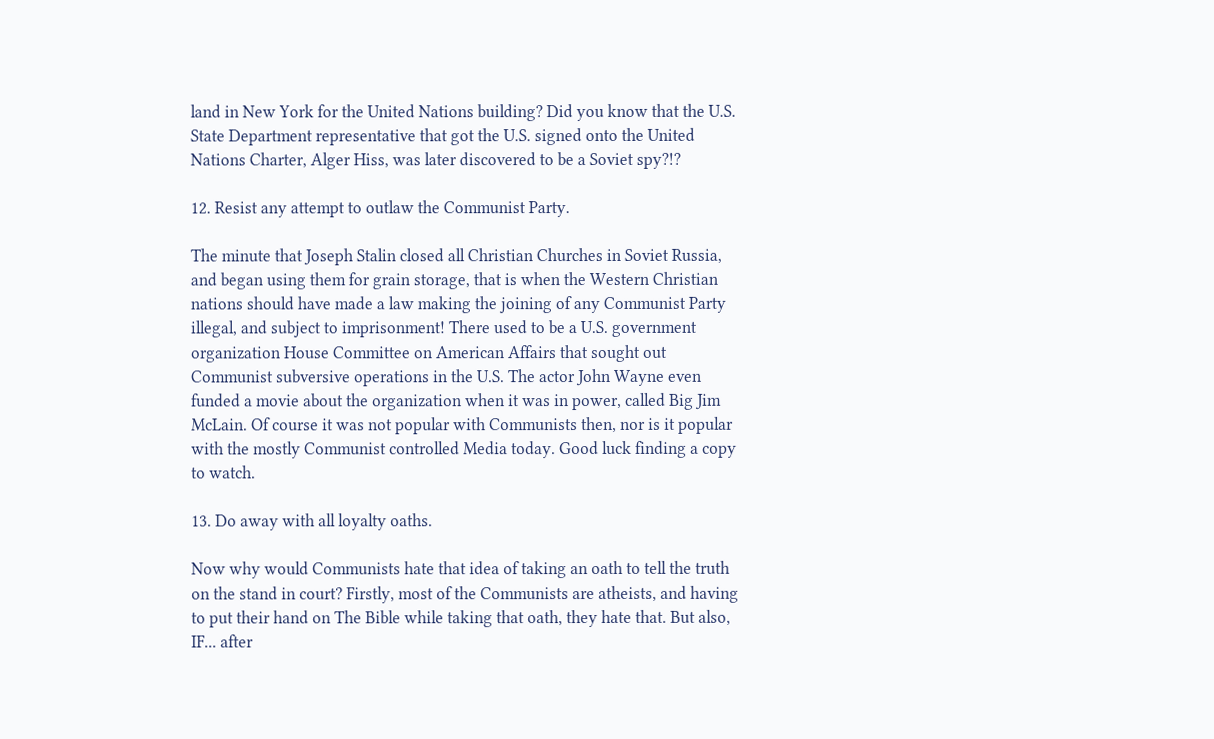land in New York for the United Nations building? Did you know that the U.S. State Department representative that got the U.S. signed onto the United Nations Charter, Alger Hiss, was later discovered to be a Soviet spy?!?

12. Resist any attempt to outlaw the Communist Party.

The minute that Joseph Stalin closed all Christian Churches in Soviet Russia, and began using them for grain storage, that is when the Western Christian nations should have made a law making the joining of any Communist Party illegal, and subject to imprisonment! There used to be a U.S. government organization House Committee on American Affairs that sought out Communist subversive operations in the U.S. The actor John Wayne even funded a movie about the organization when it was in power, called Big Jim McLain. Of course it was not popular with Communists then, nor is it popular with the mostly Communist controlled Media today. Good luck finding a copy to watch.

13. Do away with all loyalty oaths.

Now why would Communists hate that idea of taking an oath to tell the truth on the stand in court? Firstly, most of the Communists are atheists, and having to put their hand on The Bible while taking that oath, they hate that. But also, IF... after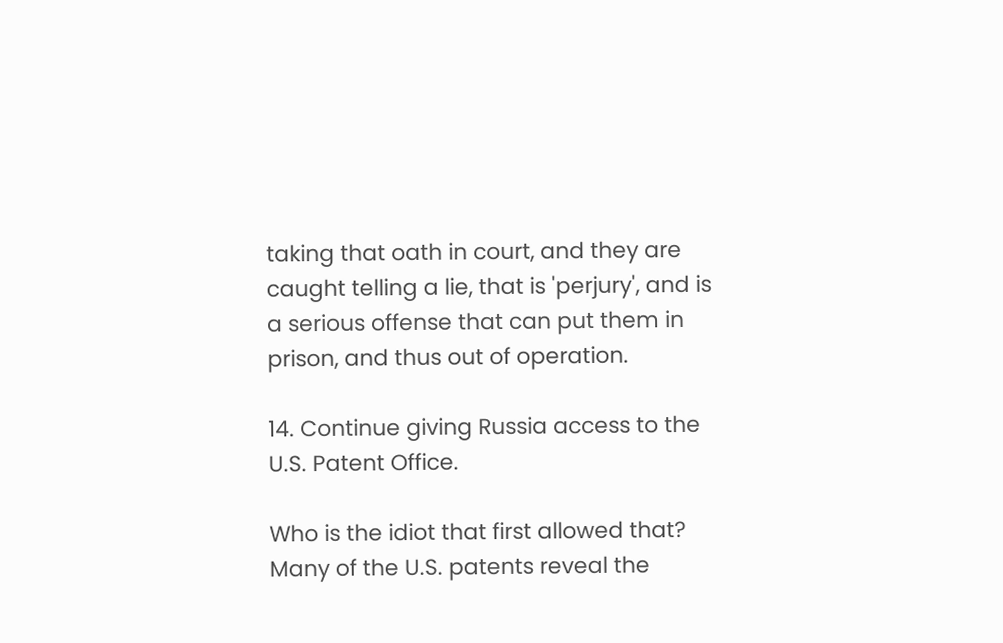taking that oath in court, and they are caught telling a lie, that is 'perjury', and is a serious offense that can put them in prison, and thus out of operation.

14. Continue giving Russia access to the U.S. Patent Office.

Who is the idiot that first allowed that? Many of the U.S. patents reveal the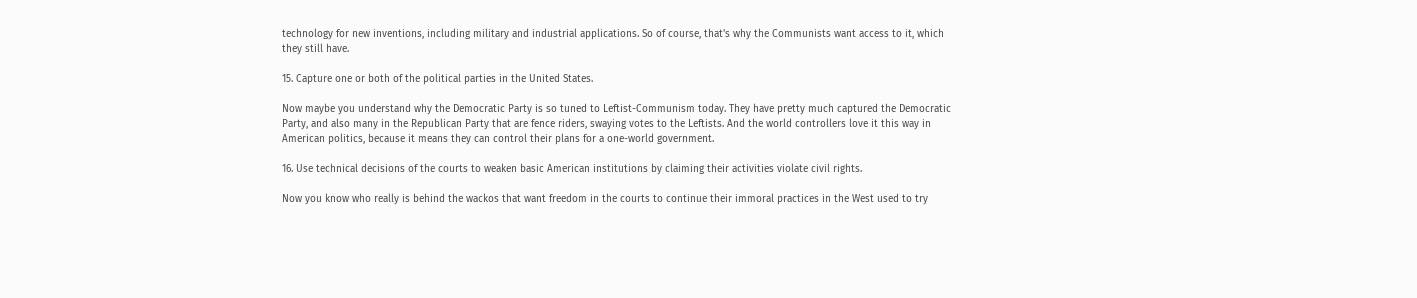technology for new inventions, including military and industrial applications. So of course, that's why the Communists want access to it, which they still have.

15. Capture one or both of the political parties in the United States.

Now maybe you understand why the Democratic Party is so tuned to Leftist-Communism today. They have pretty much captured the Democratic Party, and also many in the Republican Party that are fence riders, swaying votes to the Leftists. And the world controllers love it this way in American politics, because it means they can control their plans for a one-world government.

16. Use technical decisions of the courts to weaken basic American institutions by claiming their activities violate civil rights.

Now you know who really is behind the wackos that want freedom in the courts to continue their immoral practices in the West used to try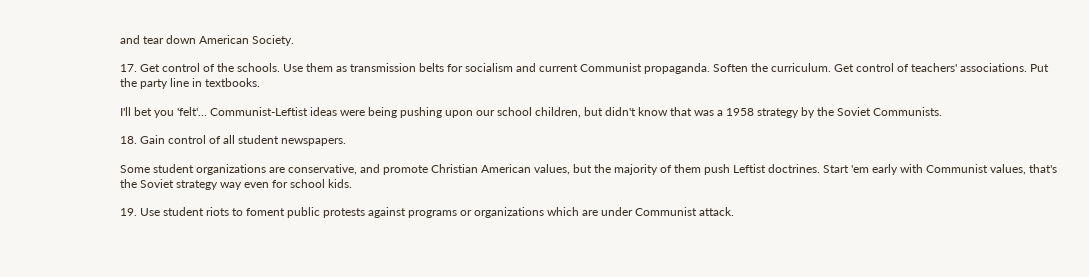and tear down American Society.

17. Get control of the schools. Use them as transmission belts for socialism and current Communist propaganda. Soften the curriculum. Get control of teachers' associations. Put the party line in textbooks.

I'll bet you 'felt'... Communist-Leftist ideas were being pushing upon our school children, but didn't know that was a 1958 strategy by the Soviet Communists.

18. Gain control of all student newspapers.

Some student organizations are conservative, and promote Christian American values, but the majority of them push Leftist doctrines. Start 'em early with Communist values, that's the Soviet strategy way even for school kids.

19. Use student riots to foment public protests against programs or organizations which are under Communist attack.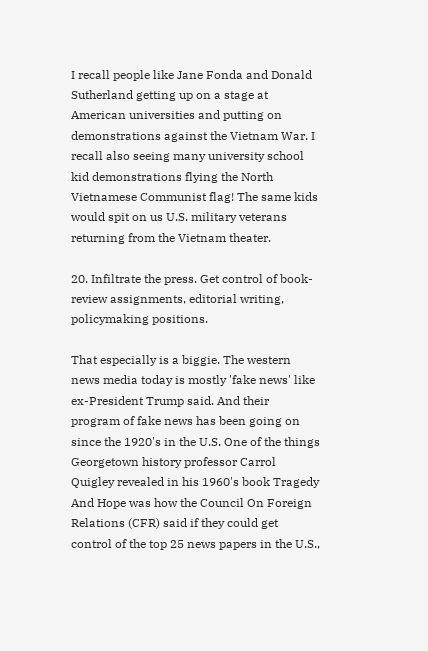I recall people like Jane Fonda and Donald Sutherland getting up on a stage at American universities and putting on demonstrations against the Vietnam War. I recall also seeing many university school kid demonstrations flying the North Vietnamese Communist flag! The same kids would spit on us U.S. military veterans returning from the Vietnam theater.

20. Infiltrate the press. Get control of book-review assignments, editorial writing, policymaking positions.

That especially is a biggie. The western news media today is mostly 'fake news' like ex-President Trump said. And their program of fake news has been going on since the 1920's in the U.S. One of the things Georgetown history professor Carrol Quigley revealed in his 1960's book Tragedy And Hope was how the Council On Foreign Relations (CFR) said if they could get control of the top 25 news papers in the U.S.,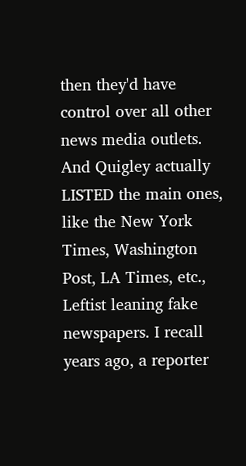then they'd have control over all other news media outlets. And Quigley actually LISTED the main ones, like the New York Times, Washington Post, LA Times, etc., Leftist leaning fake newspapers. I recall years ago, a reporter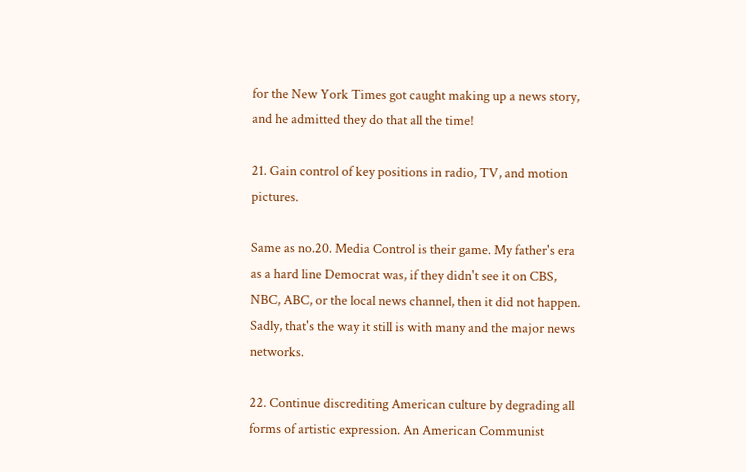for the New York Times got caught making up a news story, and he admitted they do that all the time!

21. Gain control of key positions in radio, TV, and motion pictures.

Same as no.20. Media Control is their game. My father's era as a hard line Democrat was, if they didn't see it on CBS, NBC, ABC, or the local news channel, then it did not happen. Sadly, that's the way it still is with many and the major news networks.

22. Continue discrediting American culture by degrading all forms of artistic expression. An American Communist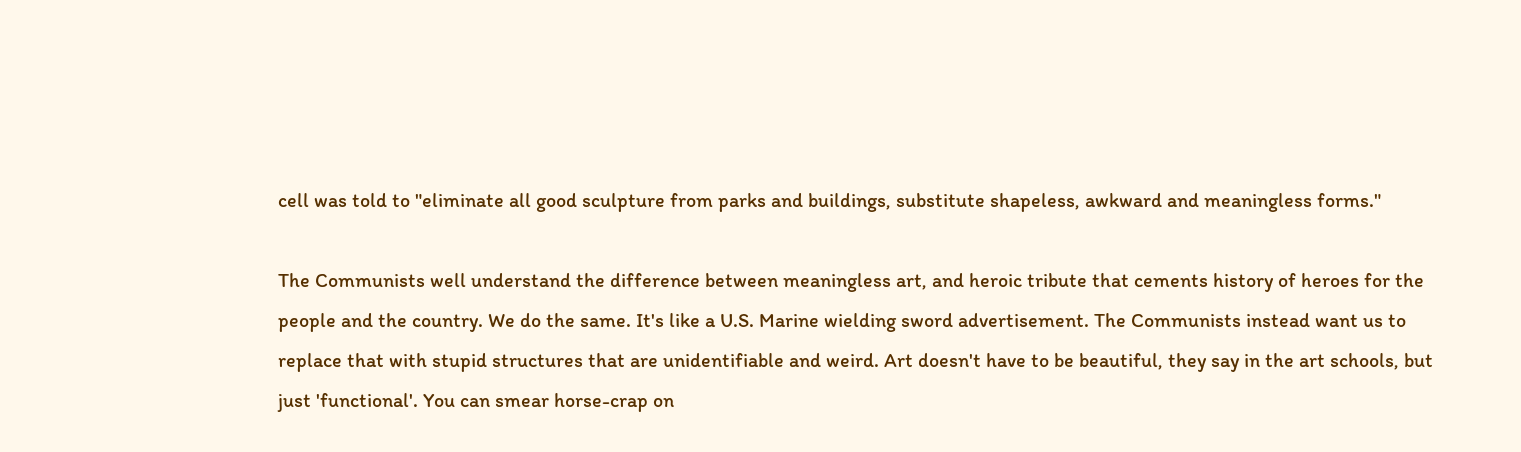cell was told to "eliminate all good sculpture from parks and buildings, substitute shapeless, awkward and meaningless forms."

The Communists well understand the difference between meaningless art, and heroic tribute that cements history of heroes for the people and the country. We do the same. It's like a U.S. Marine wielding sword advertisement. The Communists instead want us to replace that with stupid structures that are unidentifiable and weird. Art doesn't have to be beautiful, they say in the art schools, but just 'functional'. You can smear horse-crap on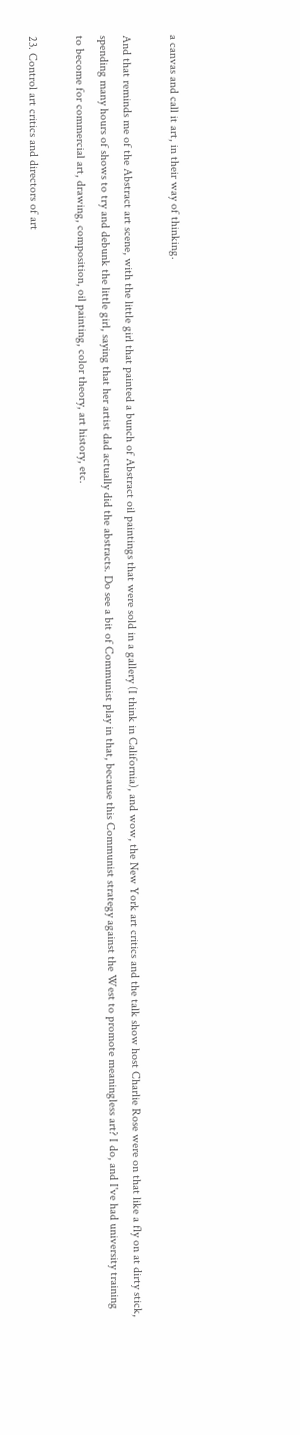a canvas and call it art, in their way of thinking.

And that reminds me of the Abstract art scene, with the little girl that painted a bunch of Abstract oil paintings that were sold in a gallery (I think in California), and wow, the New York art critics and the talk show host Charlie Rose were on that like a fly on at dirty stick, spending many hours of shows to try and debunk the little girl, saying that her artist dad actually did the abstracts. Do see a bit of Communist play in that, because this Communist strategy against the West to promote meaningless art? I do, and I've had university training to become for commercial art, drawing, composition, oil painting, color theory, art history, etc.

23. Control art critics and directors of art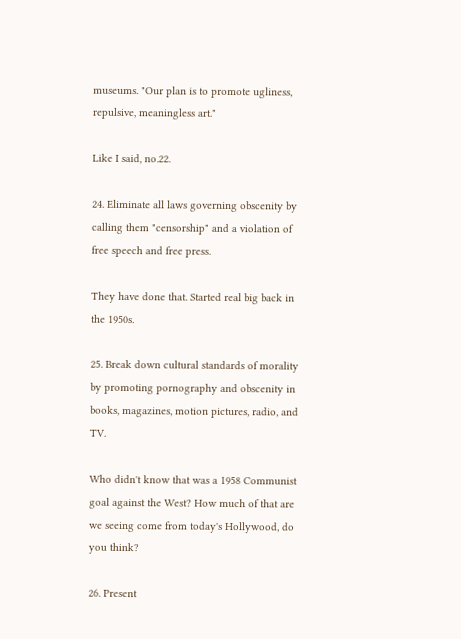museums. "Our plan is to promote ugliness, repulsive, meaningless art."

Like I said, no.22.

24. Eliminate all laws governing obscenity by calling them "censorship" and a violation of free speech and free press.

They have done that. Started real big back in the 1950s.

25. Break down cultural standards of morality by promoting pornography and obscenity in books, magazines, motion pictures, radio, and TV.

Who didn't know that was a 1958 Communist goal against the West? How much of that are we seeing come from today's Hollywood, do you think?

26. Present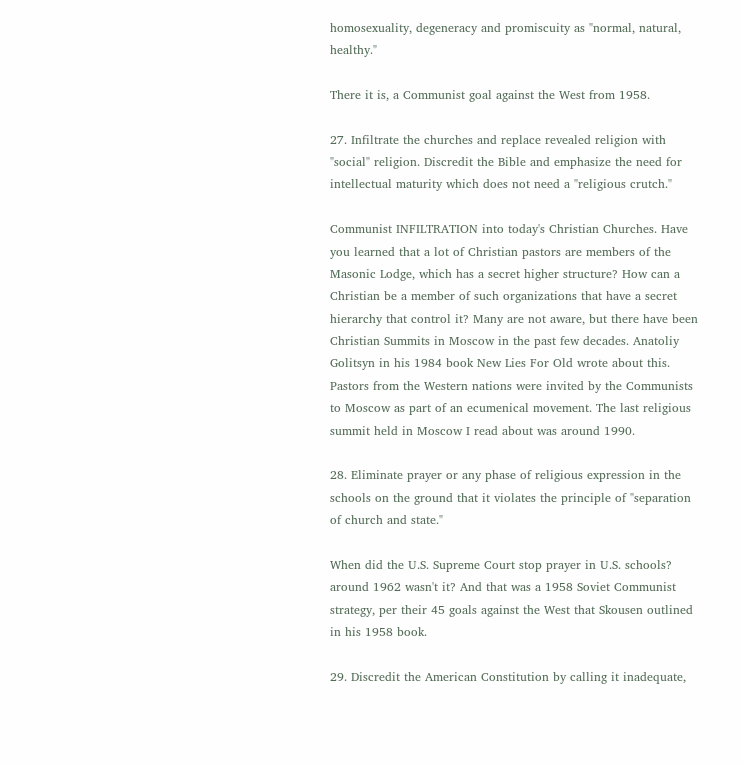homosexuality, degeneracy and promiscuity as "normal, natural, healthy."

There it is, a Communist goal against the West from 1958.

27. Infiltrate the churches and replace revealed religion with "social" religion. Discredit the Bible and emphasize the need for intellectual maturity which does not need a "religious crutch."

Communist INFILTRATION into today's Christian Churches. Have you learned that a lot of Christian pastors are members of the Masonic Lodge, which has a secret higher structure? How can a Christian be a member of such organizations that have a secret hierarchy that control it? Many are not aware, but there have been Christian Summits in Moscow in the past few decades. Anatoliy Golitsyn in his 1984 book New Lies For Old wrote about this. Pastors from the Western nations were invited by the Communists to Moscow as part of an ecumenical movement. The last religious summit held in Moscow I read about was around 1990.

28. Eliminate prayer or any phase of religious expression in the schools on the ground that it violates the principle of "separation of church and state."

When did the U.S. Supreme Court stop prayer in U.S. schools? around 1962 wasn't it? And that was a 1958 Soviet Communist strategy, per their 45 goals against the West that Skousen outlined in his 1958 book.

29. Discredit the American Constitution by calling it inadequate,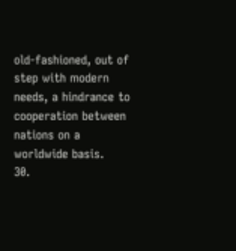old-fashioned, out of step with modern needs, a hindrance to cooperation between nations on a worldwide basis.
30.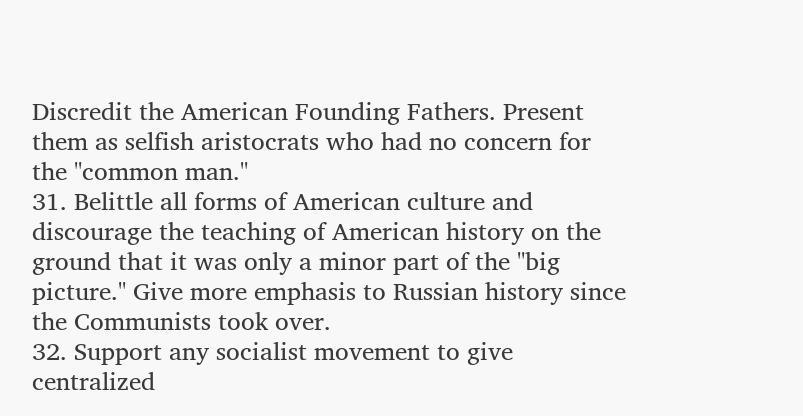Discredit the American Founding Fathers. Present them as selfish aristocrats who had no concern for the "common man."
31. Belittle all forms of American culture and discourage the teaching of American history on the ground that it was only a minor part of the "big picture." Give more emphasis to Russian history since the Communists took over.
32. Support any socialist movement to give centralized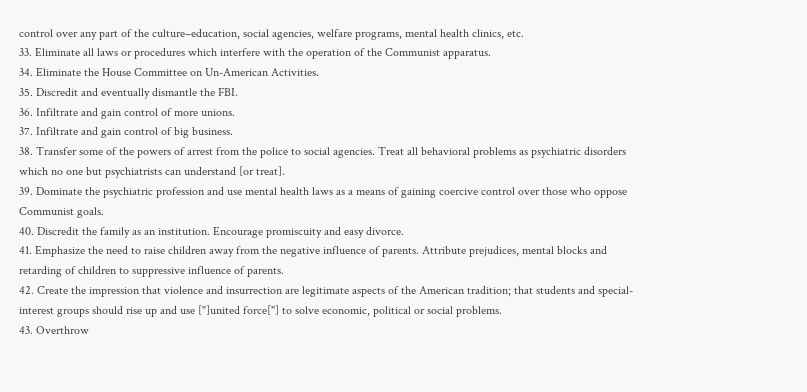control over any part of the culture–education, social agencies, welfare programs, mental health clinics, etc.
33. Eliminate all laws or procedures which interfere with the operation of the Communist apparatus.
34. Eliminate the House Committee on Un-American Activities.
35. Discredit and eventually dismantle the FBI.
36. Infiltrate and gain control of more unions.
37. Infiltrate and gain control of big business.
38. Transfer some of the powers of arrest from the police to social agencies. Treat all behavioral problems as psychiatric disorders which no one but psychiatrists can understand [or treat].
39. Dominate the psychiatric profession and use mental health laws as a means of gaining coercive control over those who oppose Communist goals.
40. Discredit the family as an institution. Encourage promiscuity and easy divorce.
41. Emphasize the need to raise children away from the negative influence of parents. Attribute prejudices, mental blocks and retarding of children to suppressive influence of parents.
42. Create the impression that violence and insurrection are legitimate aspects of the American tradition; that students and special-interest groups should rise up and use ["]united force["] to solve economic, political or social problems.
43. Overthrow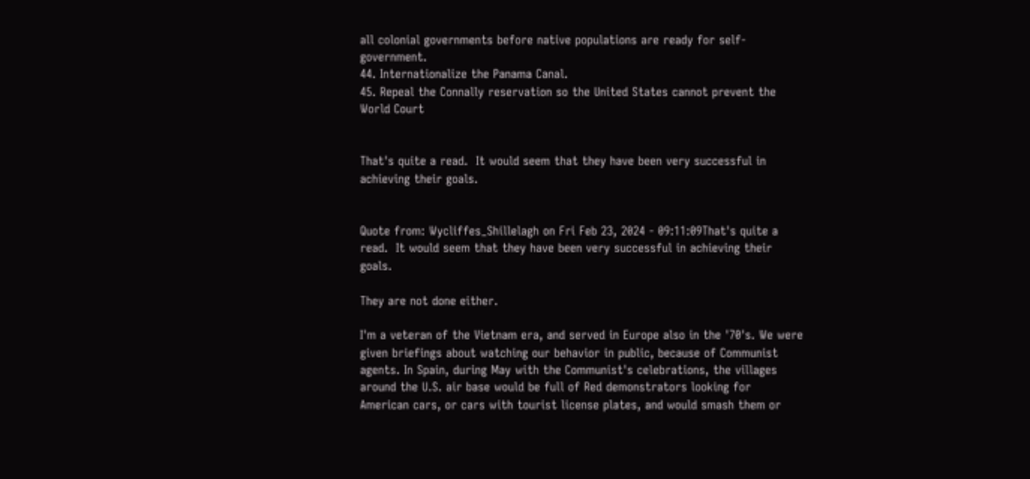all colonial governments before native populations are ready for self-government.
44. Internationalize the Panama Canal.
45. Repeal the Connally reservation so the United States cannot prevent the World Court


That's quite a read.  It would seem that they have been very successful in achieving their goals.


Quote from: Wycliffes_Shillelagh on Fri Feb 23, 2024 - 09:11:09That's quite a read.  It would seem that they have been very successful in achieving their goals.

They are not done either.

I'm a veteran of the Vietnam era, and served in Europe also in the '70's. We were given briefings about watching our behavior in public, because of Communist agents. In Spain, during May with the Communist's celebrations, the villages around the U.S. air base would be full of Red demonstrators looking for American cars, or cars with tourist license plates, and would smash them or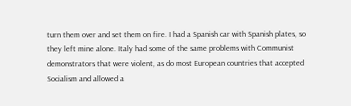turn them over and set them on fire. I had a Spanish car with Spanish plates, so they left mine alone. Italy had some of the same problems with Communist demonstrators that were violent, as do most European countries that accepted Socialism and allowed a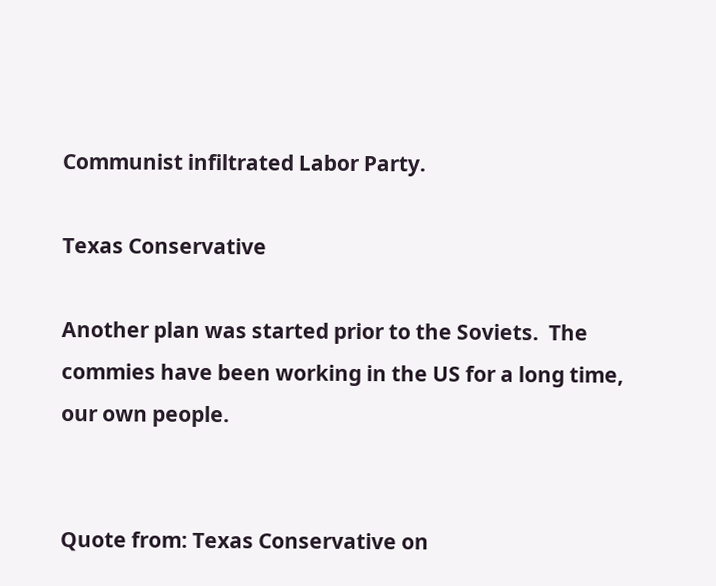Communist infiltrated Labor Party.

Texas Conservative

Another plan was started prior to the Soviets.  The commies have been working in the US for a long time, our own people.


Quote from: Texas Conservative on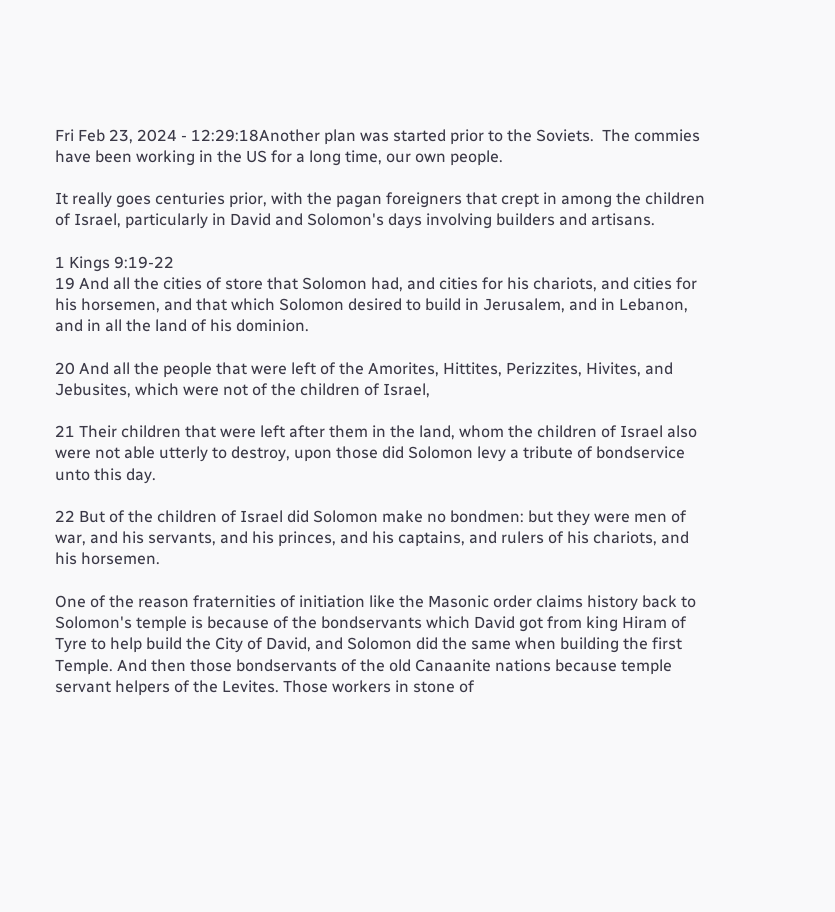Fri Feb 23, 2024 - 12:29:18Another plan was started prior to the Soviets.  The commies have been working in the US for a long time, our own people.

It really goes centuries prior, with the pagan foreigners that crept in among the children of Israel, particularly in David and Solomon's days involving builders and artisans.

1 Kings 9:19-22
19 And all the cities of store that Solomon had, and cities for his chariots, and cities for his horsemen, and that which Solomon desired to build in Jerusalem, and in Lebanon, and in all the land of his dominion.

20 And all the people that were left of the Amorites, Hittites, Perizzites, Hivites, and Jebusites, which were not of the children of Israel,

21 Their children that were left after them in the land, whom the children of Israel also were not able utterly to destroy, upon those did Solomon levy a tribute of bondservice unto this day.

22 But of the children of Israel did Solomon make no bondmen: but they were men of war, and his servants, and his princes, and his captains, and rulers of his chariots, and his horsemen.

One of the reason fraternities of initiation like the Masonic order claims history back to Solomon's temple is because of the bondservants which David got from king Hiram of Tyre to help build the City of David, and Solomon did the same when building the first Temple. And then those bondservants of the old Canaanite nations because temple servant helpers of the Levites. Those workers in stone of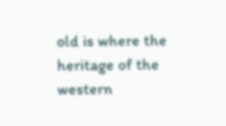old is where the heritage of the western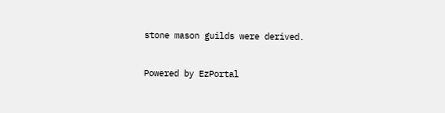stone mason guilds were derived.

Powered by EzPortal